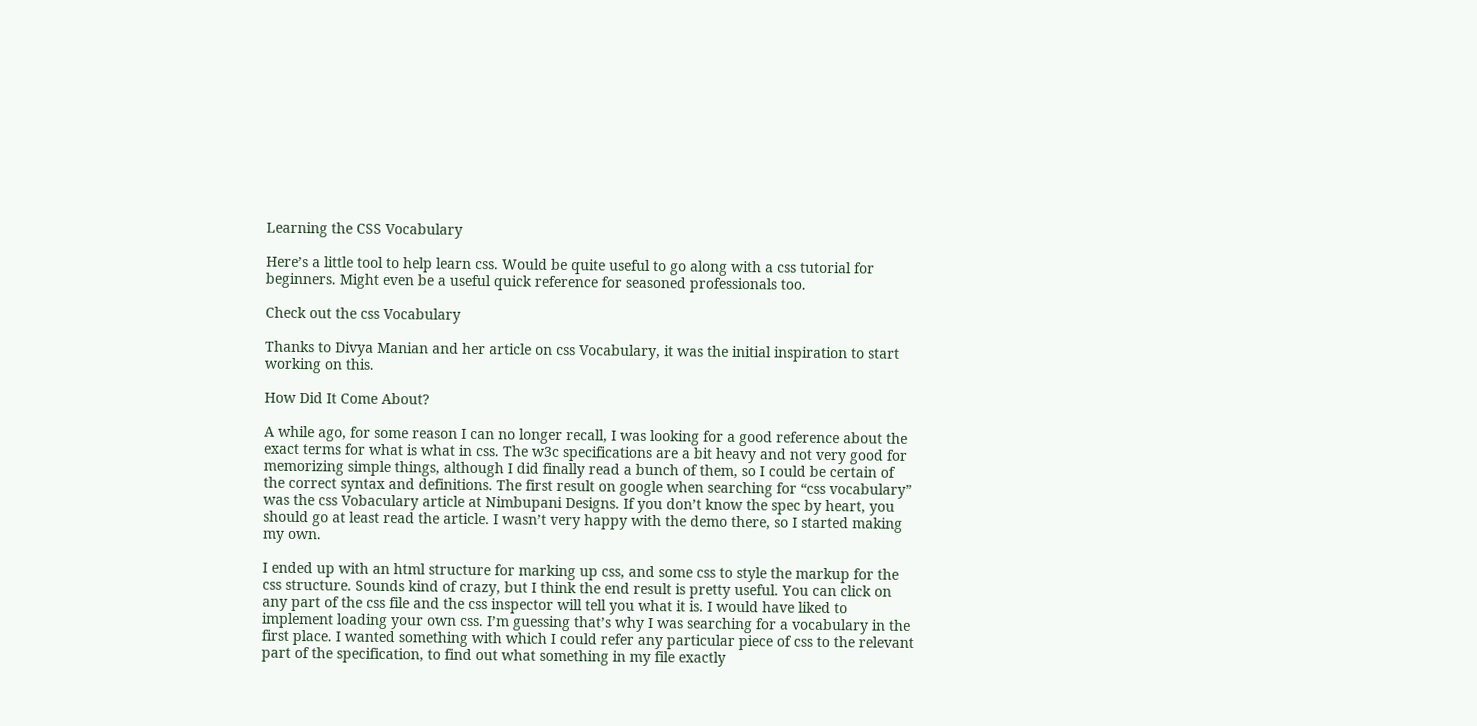Learning the CSS Vocabulary

Here’s a little tool to help learn css. Would be quite useful to go along with a css tutorial for beginners. Might even be a useful quick reference for seasoned professionals too.

Check out the css Vocabulary

Thanks to Divya Manian and her article on css Vocabulary, it was the initial inspiration to start working on this.

How Did It Come About?

A while ago, for some reason I can no longer recall, I was looking for a good reference about the exact terms for what is what in css. The w3c specifications are a bit heavy and not very good for memorizing simple things, although I did finally read a bunch of them, so I could be certain of the correct syntax and definitions. The first result on google when searching for “css vocabulary” was the css Vobaculary article at Nimbupani Designs. If you don’t know the spec by heart, you should go at least read the article. I wasn’t very happy with the demo there, so I started making my own.

I ended up with an html structure for marking up css, and some css to style the markup for the css structure. Sounds kind of crazy, but I think the end result is pretty useful. You can click on any part of the css file and the css inspector will tell you what it is. I would have liked to implement loading your own css. I’m guessing that’s why I was searching for a vocabulary in the first place. I wanted something with which I could refer any particular piece of css to the relevant part of the specification, to find out what something in my file exactly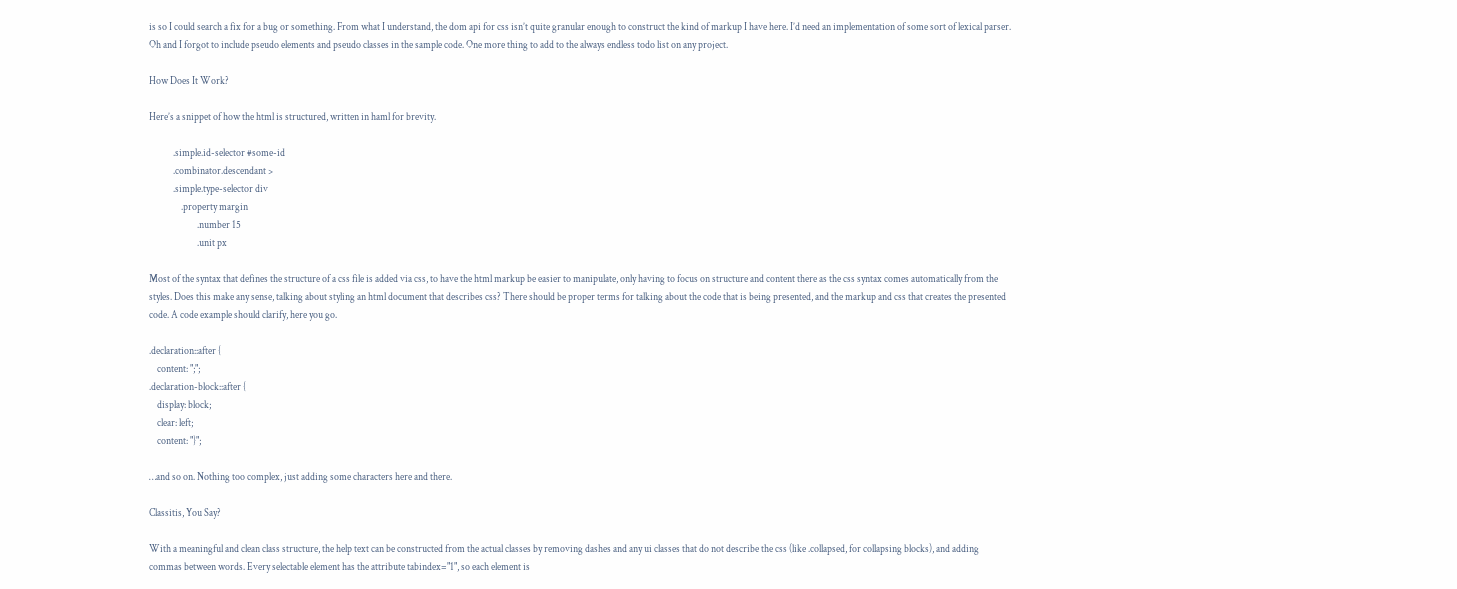is so I could search a fix for a bug or something. From what I understand, the dom api for css isn’t quite granular enough to construct the kind of markup I have here. I’d need an implementation of some sort of lexical parser. Oh and I forgot to include pseudo elements and pseudo classes in the sample code. One more thing to add to the always endless todo list on any project.

How Does It Work?

Here’s a snippet of how the html is structured, written in haml for brevity.

            .simple.id-selector #some-id
            .combinator.descendant >
            .simple.type-selector div
                .property margin
                        .number 15
                        .unit px

Most of the syntax that defines the structure of a css file is added via css, to have the html markup be easier to manipulate, only having to focus on structure and content there as the css syntax comes automatically from the styles. Does this make any sense, talking about styling an html document that describes css? There should be proper terms for talking about the code that is being presented, and the markup and css that creates the presented code. A code example should clarify, here you go.

.declaration::after {
    content: ";";
.declaration-block::after {
    display: block;
    clear: left;
    content: "}";

…and so on. Nothing too complex, just adding some characters here and there.

Classitis, You Say?

With a meaningful and clean class structure, the help text can be constructed from the actual classes by removing dashes and any ui classes that do not describe the css (like .collapsed, for collapsing blocks), and adding commas between words. Every selectable element has the attribute tabindex="1", so each element is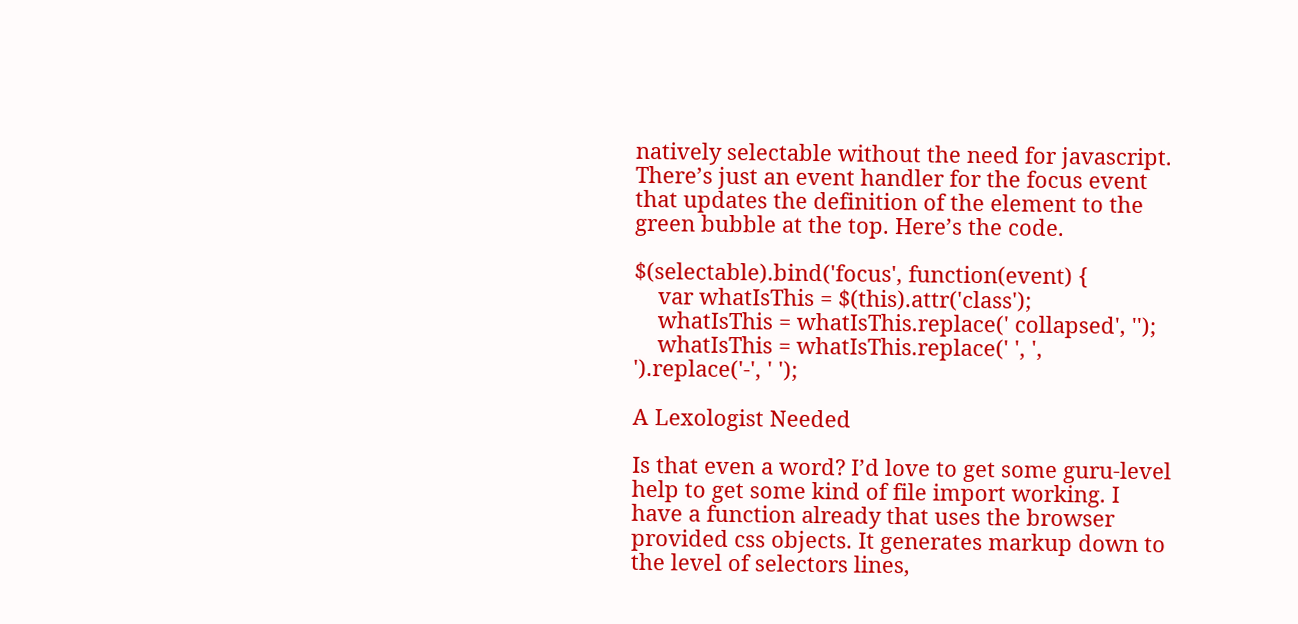natively selectable without the need for javascript. There’s just an event handler for the focus event that updates the definition of the element to the green bubble at the top. Here’s the code.

$(selectable).bind('focus', function(event) {
    var whatIsThis = $(this).attr('class');
    whatIsThis = whatIsThis.replace(' collapsed', '');
    whatIsThis = whatIsThis.replace(' ', ', ').replace('-', ' ');

A Lexologist Needed

Is that even a word? I’d love to get some guru-level help to get some kind of file import working. I have a function already that uses the browser provided css objects. It generates markup down to the level of selectors lines,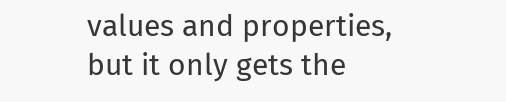values and properties, but it only gets the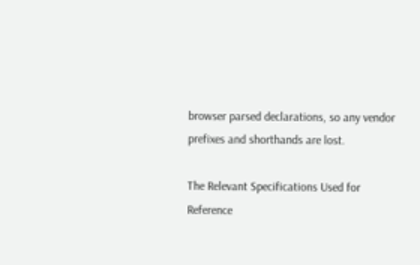browser parsed declarations, so any vendor prefixes and shorthands are lost.

The Relevant Specifications Used for Reference